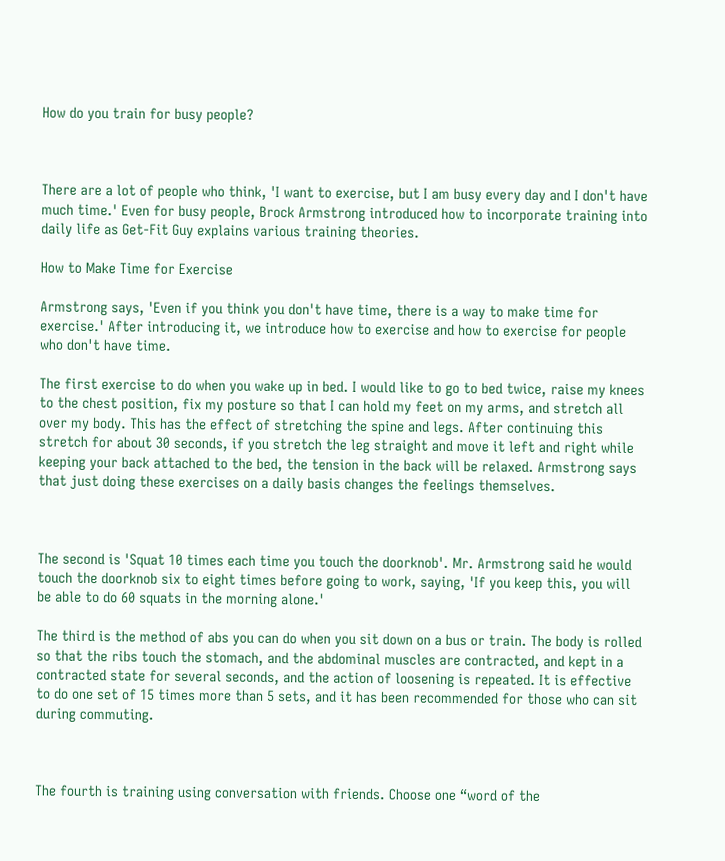How do you train for busy people?



There are a lot of people who think, 'I want to exercise, but I am busy every day and I don't have much time.' Even for busy people, Brock Armstrong introduced how to incorporate training into daily life as Get-Fit Guy explains various training theories.

How to Make Time for Exercise

Armstrong says, 'Even if you think you don't have time, there is a way to make time for exercise.' After introducing it, we introduce how to exercise and how to exercise for people who don't have time.

The first exercise to do when you wake up in bed. I would like to go to bed twice, raise my knees to the chest position, fix my posture so that I can hold my feet on my arms, and stretch all over my body. This has the effect of stretching the spine and legs. After continuing this stretch for about 30 seconds, if you stretch the leg straight and move it left and right while keeping your back attached to the bed, the tension in the back will be relaxed. Armstrong says that just doing these exercises on a daily basis changes the feelings themselves.



The second is 'Squat 10 times each time you touch the doorknob'. Mr. Armstrong said he would touch the doorknob six to eight times before going to work, saying, 'If you keep this, you will be able to do 60 squats in the morning alone.'

The third is the method of abs you can do when you sit down on a bus or train. The body is rolled so that the ribs touch the stomach, and the abdominal muscles are contracted, and kept in a contracted state for several seconds, and the action of loosening is repeated. It is effective to do one set of 15 times more than 5 sets, and it has been recommended for those who can sit during commuting.



The fourth is training using conversation with friends. Choose one “word of the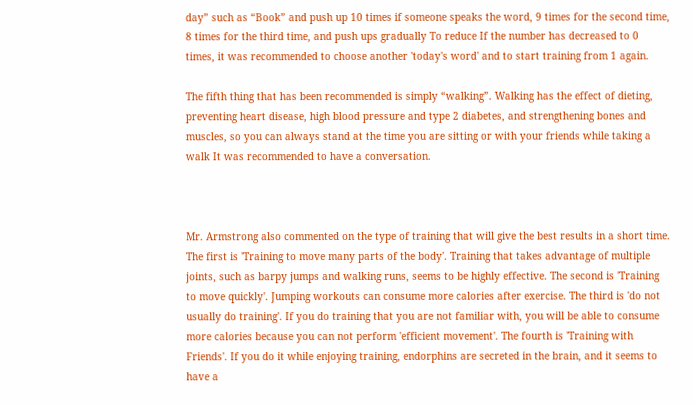day” such as “Book” and push up 10 times if someone speaks the word, 9 times for the second time, 8 times for the third time, and push ups gradually To reduce If the number has decreased to 0 times, it was recommended to choose another 'today's word' and to start training from 1 again.

The fifth thing that has been recommended is simply “walking”. Walking has the effect of dieting, preventing heart disease, high blood pressure and type 2 diabetes, and strengthening bones and muscles, so you can always stand at the time you are sitting or with your friends while taking a walk It was recommended to have a conversation.



Mr. Armstrong also commented on the type of training that will give the best results in a short time. The first is 'Training to move many parts of the body'. Training that takes advantage of multiple joints, such as barpy jumps and walking runs, seems to be highly effective. The second is 'Training to move quickly'. Jumping workouts can consume more calories after exercise. The third is 'do not usually do training'. If you do training that you are not familiar with, you will be able to consume more calories because you can not perform 'efficient movement'. The fourth is 'Training with Friends'. If you do it while enjoying training, endorphins are secreted in the brain, and it seems to have a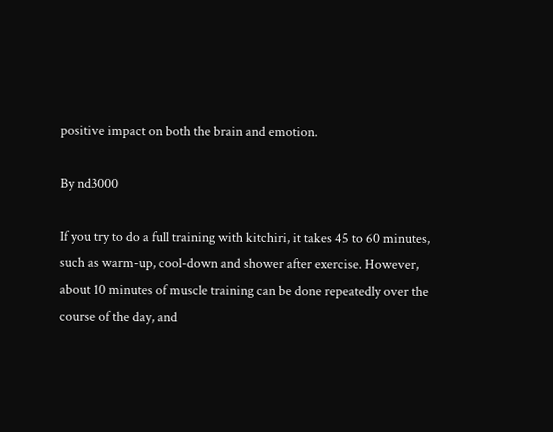positive impact on both the brain and emotion.

By nd3000

If you try to do a full training with kitchiri, it takes 45 to 60 minutes, such as warm-up, cool-down and shower after exercise. However, about 10 minutes of muscle training can be done repeatedly over the course of the day, and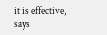it is effective, says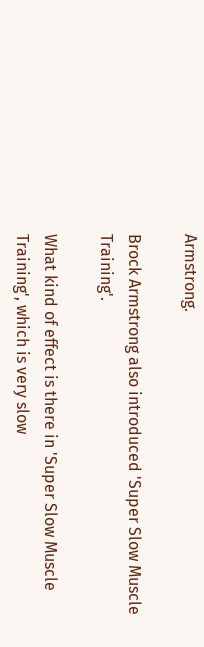Armstrong.

Brock Armstrong also introduced 'Super Slow Muscle Training'.

What kind of effect is there in 'Super Slow Muscle Training', which is very slow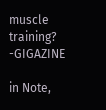muscle training? -GIGAZINE

in Note,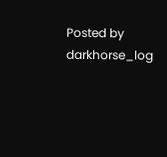Posted by darkhorse_log